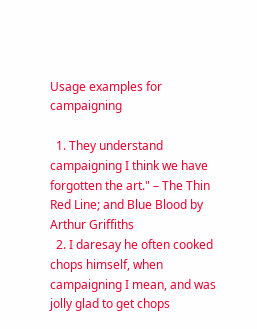Usage examples for campaigning

  1. They understand campaigning I think we have forgotten the art." – The Thin Red Line; and Blue Blood by Arthur Griffiths
  2. I daresay he often cooked chops himself, when campaigning I mean, and was jolly glad to get chops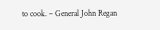to cook. – General John Regan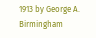1913 by George A. Birmingham